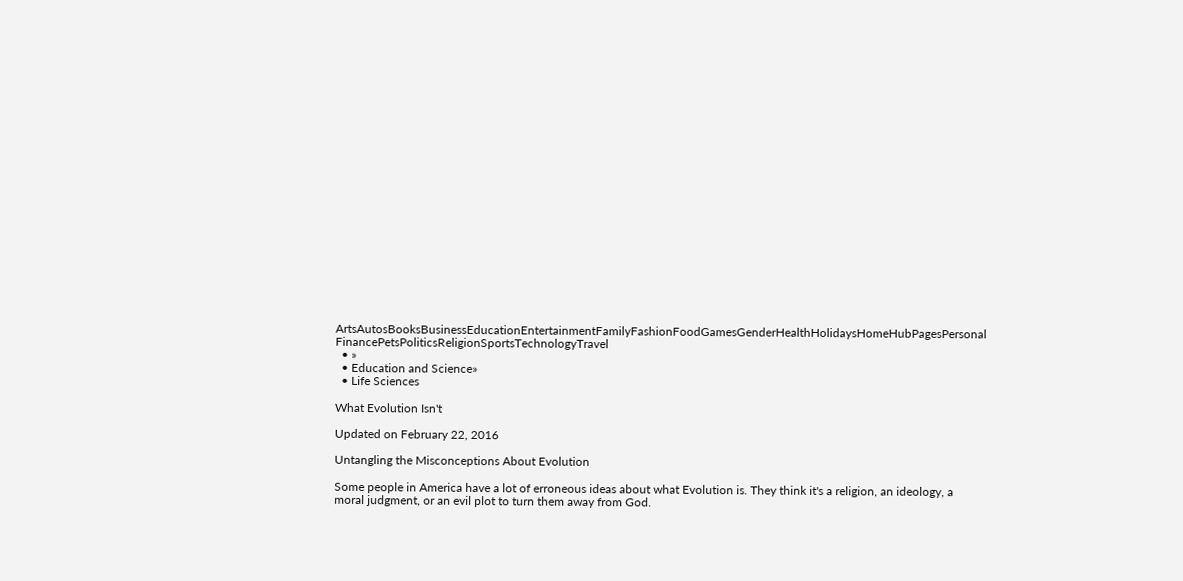ArtsAutosBooksBusinessEducationEntertainmentFamilyFashionFoodGamesGenderHealthHolidaysHomeHubPagesPersonal FinancePetsPoliticsReligionSportsTechnologyTravel
  • »
  • Education and Science»
  • Life Sciences

What Evolution Isn't

Updated on February 22, 2016

Untangling the Misconceptions About Evolution

Some people in America have a lot of erroneous ideas about what Evolution is. They think it's a religion, an ideology, a moral judgment, or an evil plot to turn them away from God.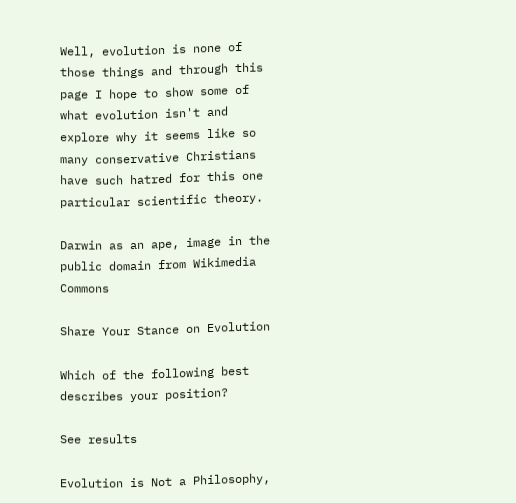Well, evolution is none of those things and through this page I hope to show some of what evolution isn't and explore why it seems like so many conservative Christians have such hatred for this one particular scientific theory.

Darwin as an ape, image in the public domain from Wikimedia Commons

Share Your Stance on Evolution

Which of the following best describes your position?

See results

Evolution is Not a Philosophy,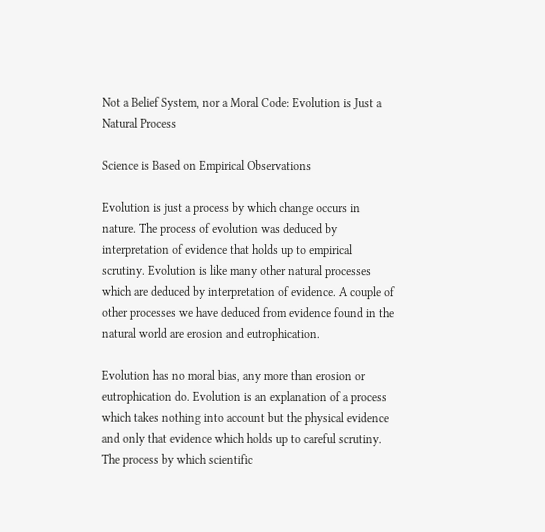Not a Belief System, nor a Moral Code: Evolution is Just a Natural Process

Science is Based on Empirical Observations

Evolution is just a process by which change occurs in nature. The process of evolution was deduced by interpretation of evidence that holds up to empirical scrutiny. Evolution is like many other natural processes which are deduced by interpretation of evidence. A couple of other processes we have deduced from evidence found in the natural world are erosion and eutrophication.

Evolution has no moral bias, any more than erosion or eutrophication do. Evolution is an explanation of a process which takes nothing into account but the physical evidence and only that evidence which holds up to careful scrutiny. The process by which scientific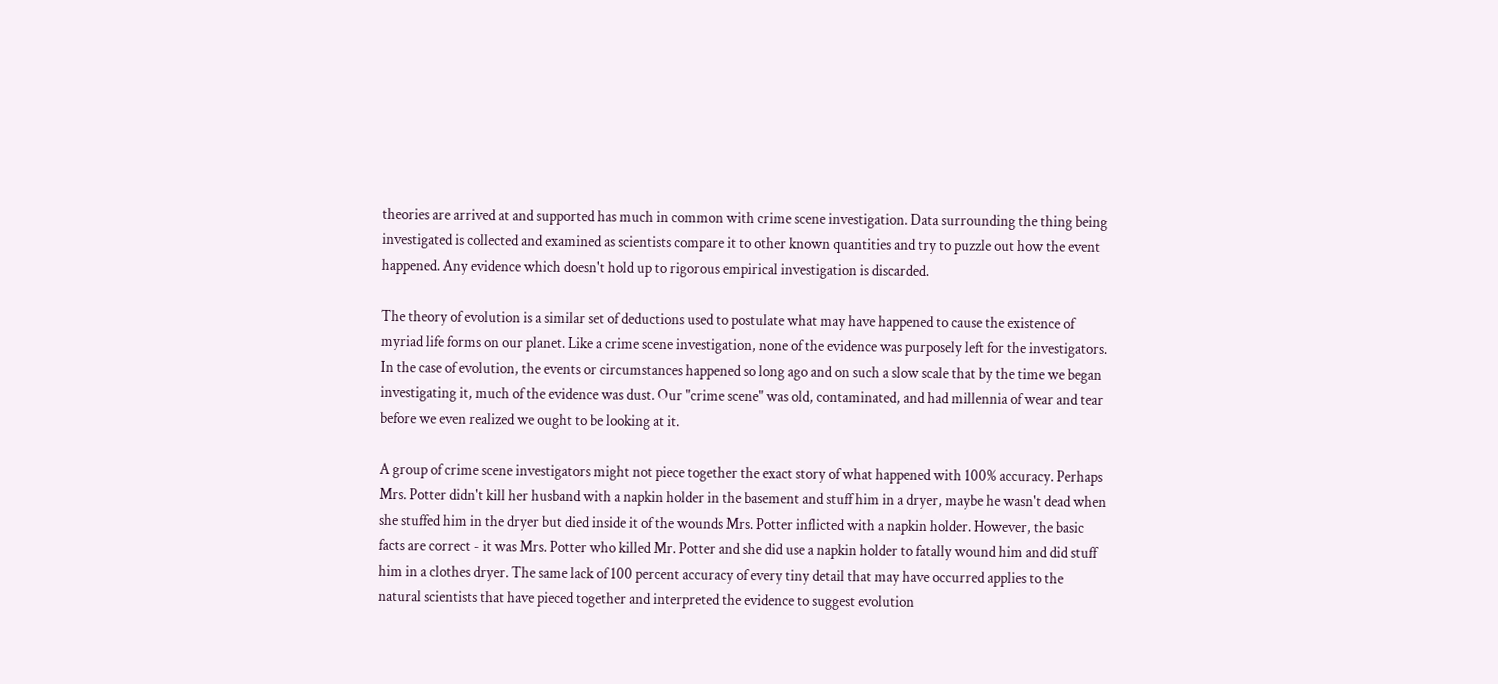theories are arrived at and supported has much in common with crime scene investigation. Data surrounding the thing being investigated is collected and examined as scientists compare it to other known quantities and try to puzzle out how the event happened. Any evidence which doesn't hold up to rigorous empirical investigation is discarded.

The theory of evolution is a similar set of deductions used to postulate what may have happened to cause the existence of myriad life forms on our planet. Like a crime scene investigation, none of the evidence was purposely left for the investigators. In the case of evolution, the events or circumstances happened so long ago and on such a slow scale that by the time we began investigating it, much of the evidence was dust. Our "crime scene" was old, contaminated, and had millennia of wear and tear before we even realized we ought to be looking at it.

A group of crime scene investigators might not piece together the exact story of what happened with 100% accuracy. Perhaps Mrs. Potter didn't kill her husband with a napkin holder in the basement and stuff him in a dryer, maybe he wasn't dead when she stuffed him in the dryer but died inside it of the wounds Mrs. Potter inflicted with a napkin holder. However, the basic facts are correct - it was Mrs. Potter who killed Mr. Potter and she did use a napkin holder to fatally wound him and did stuff him in a clothes dryer. The same lack of 100 percent accuracy of every tiny detail that may have occurred applies to the natural scientists that have pieced together and interpreted the evidence to suggest evolution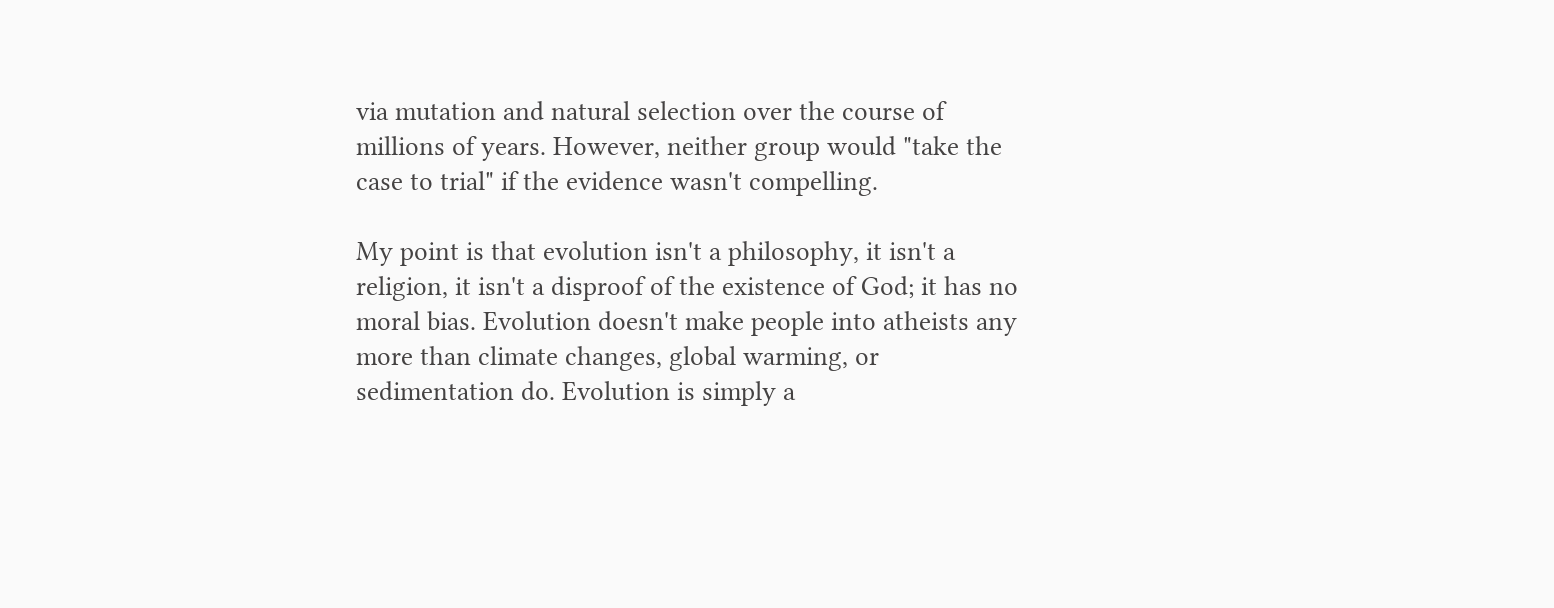via mutation and natural selection over the course of millions of years. However, neither group would "take the case to trial" if the evidence wasn't compelling.

My point is that evolution isn't a philosophy, it isn't a religion, it isn't a disproof of the existence of God; it has no moral bias. Evolution doesn't make people into atheists any more than climate changes, global warming, or sedimentation do. Evolution is simply a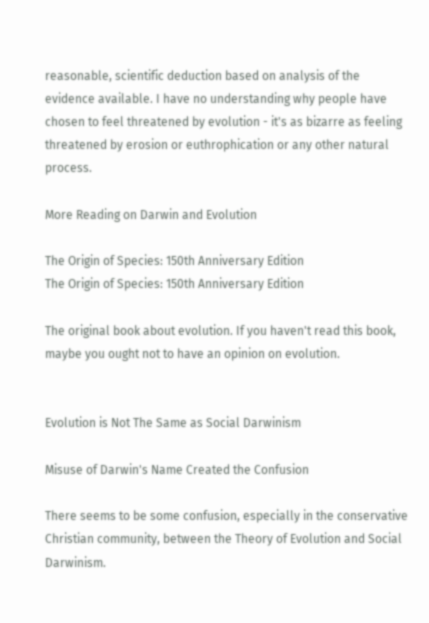reasonable, scientific deduction based on analysis of the evidence available. I have no understanding why people have chosen to feel threatened by evolution - it's as bizarre as feeling threatened by erosion or euthrophication or any other natural process.

More Reading on Darwin and Evolution

The Origin of Species: 150th Anniversary Edition
The Origin of Species: 150th Anniversary Edition

The original book about evolution. If you haven't read this book, maybe you ought not to have an opinion on evolution.


Evolution is Not The Same as Social Darwinism

Misuse of Darwin's Name Created the Confusion

There seems to be some confusion, especially in the conservative Christian community, between the Theory of Evolution and Social Darwinism.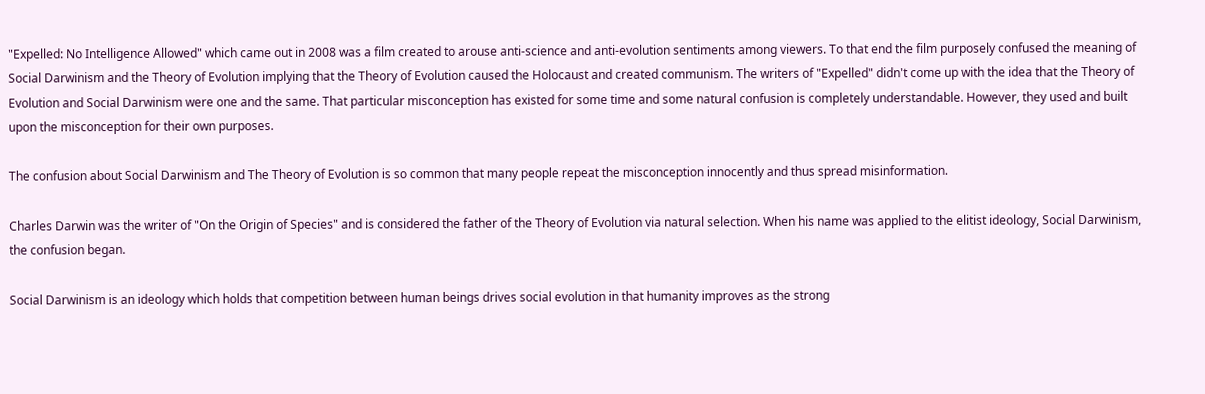"Expelled: No Intelligence Allowed" which came out in 2008 was a film created to arouse anti-science and anti-evolution sentiments among viewers. To that end the film purposely confused the meaning of Social Darwinism and the Theory of Evolution implying that the Theory of Evolution caused the Holocaust and created communism. The writers of "Expelled" didn't come up with the idea that the Theory of Evolution and Social Darwinism were one and the same. That particular misconception has existed for some time and some natural confusion is completely understandable. However, they used and built upon the misconception for their own purposes.

The confusion about Social Darwinism and The Theory of Evolution is so common that many people repeat the misconception innocently and thus spread misinformation.

Charles Darwin was the writer of "On the Origin of Species" and is considered the father of the Theory of Evolution via natural selection. When his name was applied to the elitist ideology, Social Darwinism, the confusion began.

Social Darwinism is an ideology which holds that competition between human beings drives social evolution in that humanity improves as the strong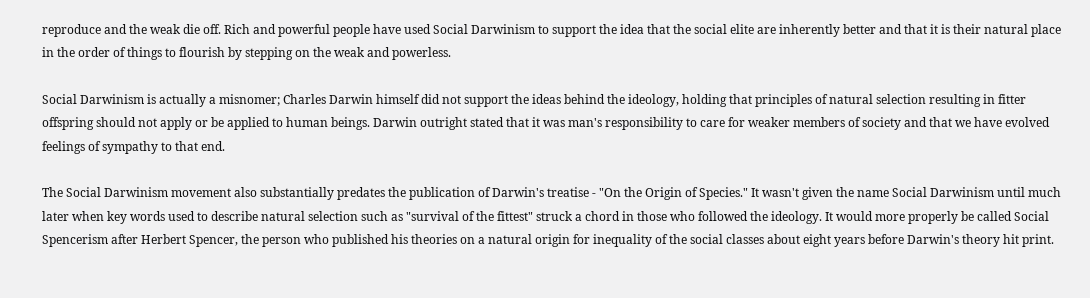reproduce and the weak die off. Rich and powerful people have used Social Darwinism to support the idea that the social elite are inherently better and that it is their natural place in the order of things to flourish by stepping on the weak and powerless.

Social Darwinism is actually a misnomer; Charles Darwin himself did not support the ideas behind the ideology, holding that principles of natural selection resulting in fitter offspring should not apply or be applied to human beings. Darwin outright stated that it was man's responsibility to care for weaker members of society and that we have evolved feelings of sympathy to that end.

The Social Darwinism movement also substantially predates the publication of Darwin's treatise - "On the Origin of Species." It wasn't given the name Social Darwinism until much later when key words used to describe natural selection such as "survival of the fittest" struck a chord in those who followed the ideology. It would more properly be called Social Spencerism after Herbert Spencer, the person who published his theories on a natural origin for inequality of the social classes about eight years before Darwin's theory hit print.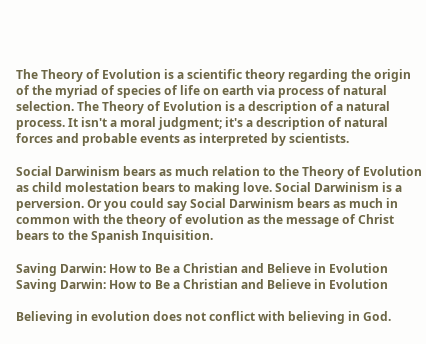The Theory of Evolution is a scientific theory regarding the origin of the myriad of species of life on earth via process of natural selection. The Theory of Evolution is a description of a natural process. It isn't a moral judgment; it's a description of natural forces and probable events as interpreted by scientists.

Social Darwinism bears as much relation to the Theory of Evolution as child molestation bears to making love. Social Darwinism is a perversion. Or you could say Social Darwinism bears as much in common with the theory of evolution as the message of Christ bears to the Spanish Inquisition.

Saving Darwin: How to Be a Christian and Believe in Evolution
Saving Darwin: How to Be a Christian and Believe in Evolution

Believing in evolution does not conflict with believing in God.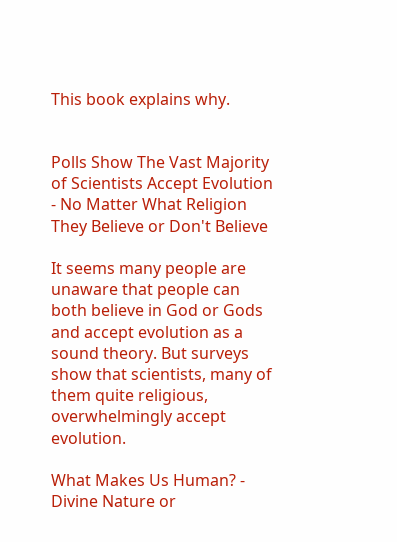This book explains why.


Polls Show The Vast Majority of Scientists Accept Evolution - No Matter What Religion They Believe or Don't Believe

It seems many people are unaware that people can both believe in God or Gods and accept evolution as a sound theory. But surveys show that scientists, many of them quite religious, overwhelmingly accept evolution.

What Makes Us Human? - Divine Nature or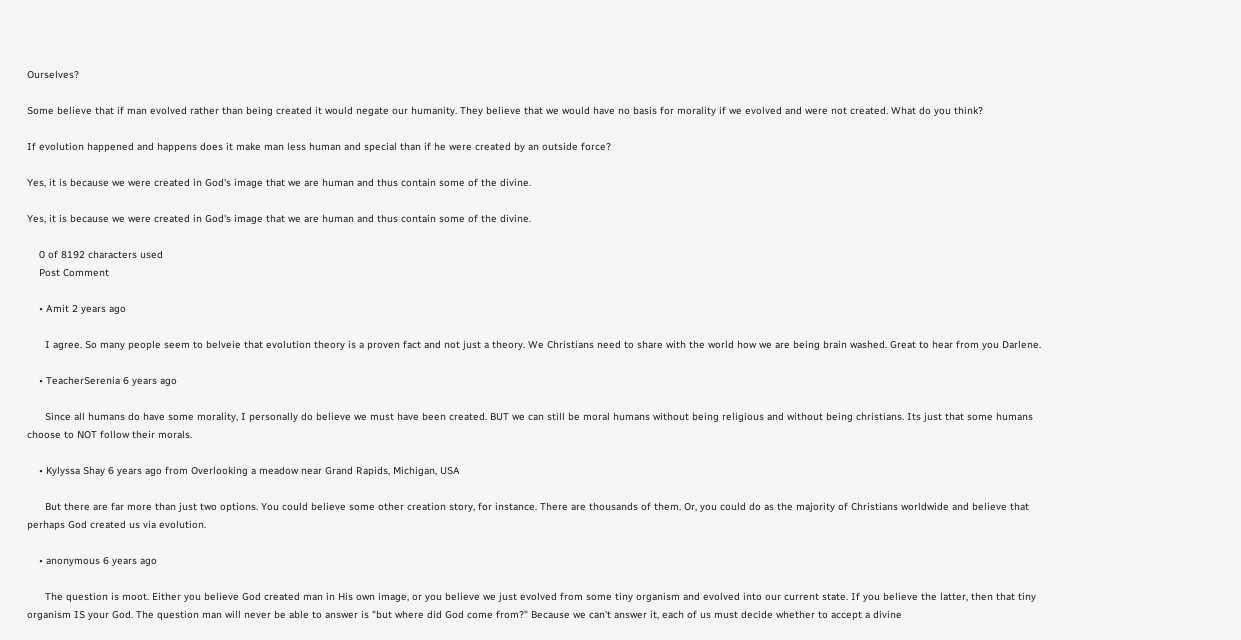Ourselves?

Some believe that if man evolved rather than being created it would negate our humanity. They believe that we would have no basis for morality if we evolved and were not created. What do you think?

If evolution happened and happens does it make man less human and special than if he were created by an outside force?

Yes, it is because we were created in God's image that we are human and thus contain some of the divine.

Yes, it is because we were created in God's image that we are human and thus contain some of the divine.

    0 of 8192 characters used
    Post Comment

    • Amit 2 years ago

      I agree. So many people seem to belveie that evolution theory is a proven fact and not just a theory. We Christians need to share with the world how we are being brain washed. Great to hear from you Darlene.

    • TeacherSerenia 6 years ago

      Since all humans do have some morality, I personally do believe we must have been created. BUT we can still be moral humans without being religious and without being christians. Its just that some humans choose to NOT follow their morals.

    • Kylyssa Shay 6 years ago from Overlooking a meadow near Grand Rapids, Michigan, USA

      But there are far more than just two options. You could believe some other creation story, for instance. There are thousands of them. Or, you could do as the majority of Christians worldwide and believe that perhaps God created us via evolution.

    • anonymous 6 years ago

      The question is moot. Either you believe God created man in His own image, or you believe we just evolved from some tiny organism and evolved into our current state. If you believe the latter, then that tiny organism IS your God. The question man will never be able to answer is "but where did God come from?" Because we can't answer it, each of us must decide whether to accept a divine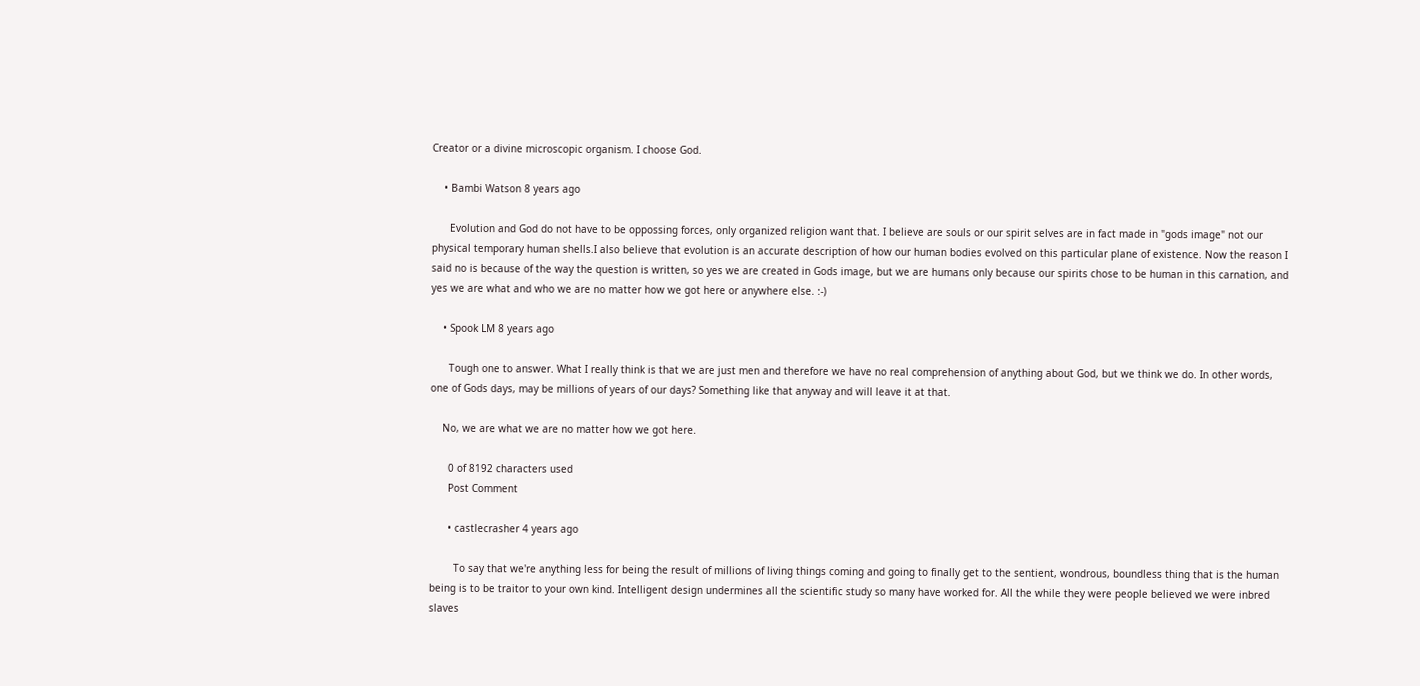Creator or a divine microscopic organism. I choose God.

    • Bambi Watson 8 years ago

      Evolution and God do not have to be oppossing forces, only organized religion want that. I believe are souls or our spirit selves are in fact made in "gods image" not our physical temporary human shells.I also believe that evolution is an accurate description of how our human bodies evolved on this particular plane of existence. Now the reason I said no is because of the way the question is written, so yes we are created in Gods image, but we are humans only because our spirits chose to be human in this carnation, and yes we are what and who we are no matter how we got here or anywhere else. :-)

    • Spook LM 8 years ago

      Tough one to answer. What I really think is that we are just men and therefore we have no real comprehension of anything about God, but we think we do. In other words, one of Gods days, may be millions of years of our days? Something like that anyway and will leave it at that.

    No, we are what we are no matter how we got here.

      0 of 8192 characters used
      Post Comment

      • castlecrasher 4 years ago

        To say that we're anything less for being the result of millions of living things coming and going to finally get to the sentient, wondrous, boundless thing that is the human being is to be traitor to your own kind. Intelligent design undermines all the scientific study so many have worked for. All the while they were people believed we were inbred slaves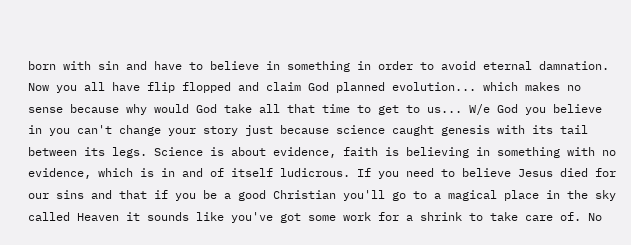born with sin and have to believe in something in order to avoid eternal damnation. Now you all have flip flopped and claim God planned evolution... which makes no sense because why would God take all that time to get to us... W/e God you believe in you can't change your story just because science caught genesis with its tail between its legs. Science is about evidence, faith is believing in something with no evidence, which is in and of itself ludicrous. If you need to believe Jesus died for our sins and that if you be a good Christian you'll go to a magical place in the sky called Heaven it sounds like you've got some work for a shrink to take care of. No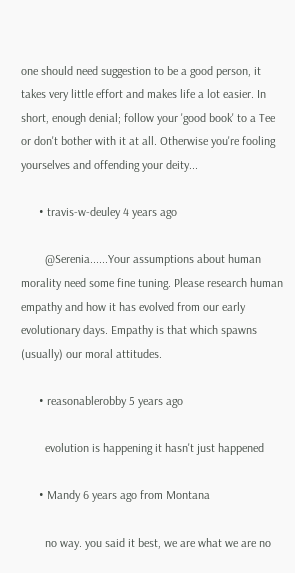one should need suggestion to be a good person, it takes very little effort and makes life a lot easier. In short, enough denial; follow your 'good book' to a Tee or don't bother with it at all. Otherwise you're fooling yourselves and offending your deity...

      • travis-w-deuley 4 years ago

        @Serenia......Your assumptions about human morality need some fine tuning. Please research human empathy and how it has evolved from our early evolutionary days. Empathy is that which spawns (usually) our moral attitudes.

      • reasonablerobby 5 years ago

        evolution is happening it hasn't just happened

      • Mandy 6 years ago from Montana

        no way. you said it best, we are what we are no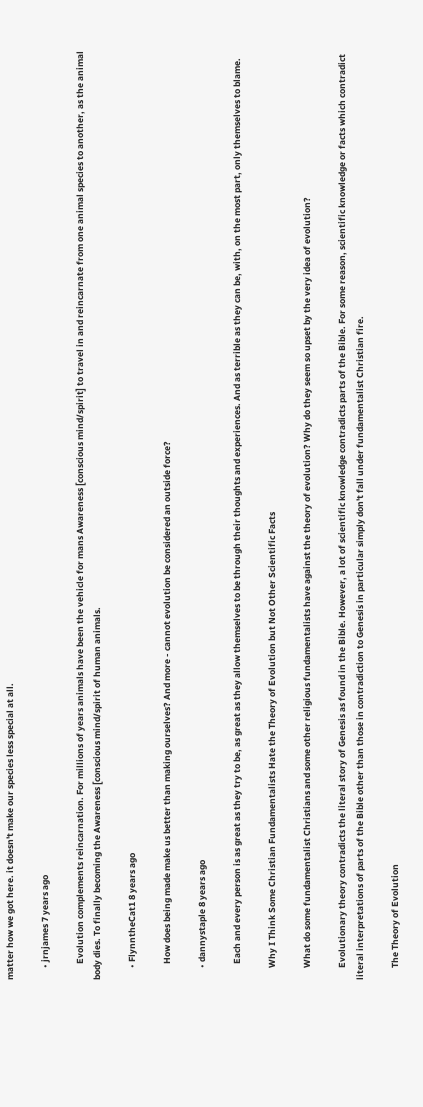matter how we got here. it doesn't make our species less special at all.

      • jrnjames 7 years ago

        Evolution complements reincarnation. For millions of years animals have been the vehicle for mans Awareness [conscious mind/spirit] to travel in and reincarnate from one animal species to another, as the animal body dies. To finally becoming the Awareness [conscious mind/spirit of human animals.

      • FlynntheCat1 8 years ago

        How does being made make us better than making ourselves? And more - cannot evolution be considered an outside force?

      • dannystaple 8 years ago

        Each and every person is as great as they try to be, as great as they allow themselves to be through their thoughts and experiences. And as terrible as they can be, with, on the most part, only themselves to blame.

      Why I Think Some Christian Fundamentalists Hate the Theory of Evolution but Not Other Scientific Facts

      What do some fundamentalist Christians and some other religious fundamentalists have against the theory of evolution? Why do they seem so upset by the very idea of evolution?

      Evolutionary theory contradicts the literal story of Genesis as found in the Bible. However, a lot of scientific knowledge contradicts parts of the Bible. For some reason, scientific knowledge or facts which contradict literal interpretations of parts of the Bible other than those in contradiction to Genesis in particular simply don't fall under fundamentalist Christian fire.

      The Theory of Evolution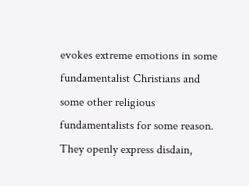evokes extreme emotions in some fundamentalist Christians and some other religious fundamentalists for some reason. They openly express disdain,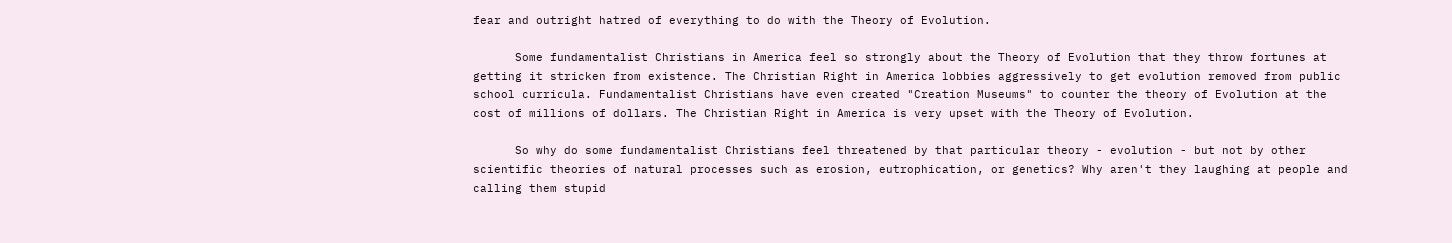fear and outright hatred of everything to do with the Theory of Evolution.

      Some fundamentalist Christians in America feel so strongly about the Theory of Evolution that they throw fortunes at getting it stricken from existence. The Christian Right in America lobbies aggressively to get evolution removed from public school curricula. Fundamentalist Christians have even created "Creation Museums" to counter the theory of Evolution at the cost of millions of dollars. The Christian Right in America is very upset with the Theory of Evolution.

      So why do some fundamentalist Christians feel threatened by that particular theory - evolution - but not by other scientific theories of natural processes such as erosion, eutrophication, or genetics? Why aren't they laughing at people and calling them stupid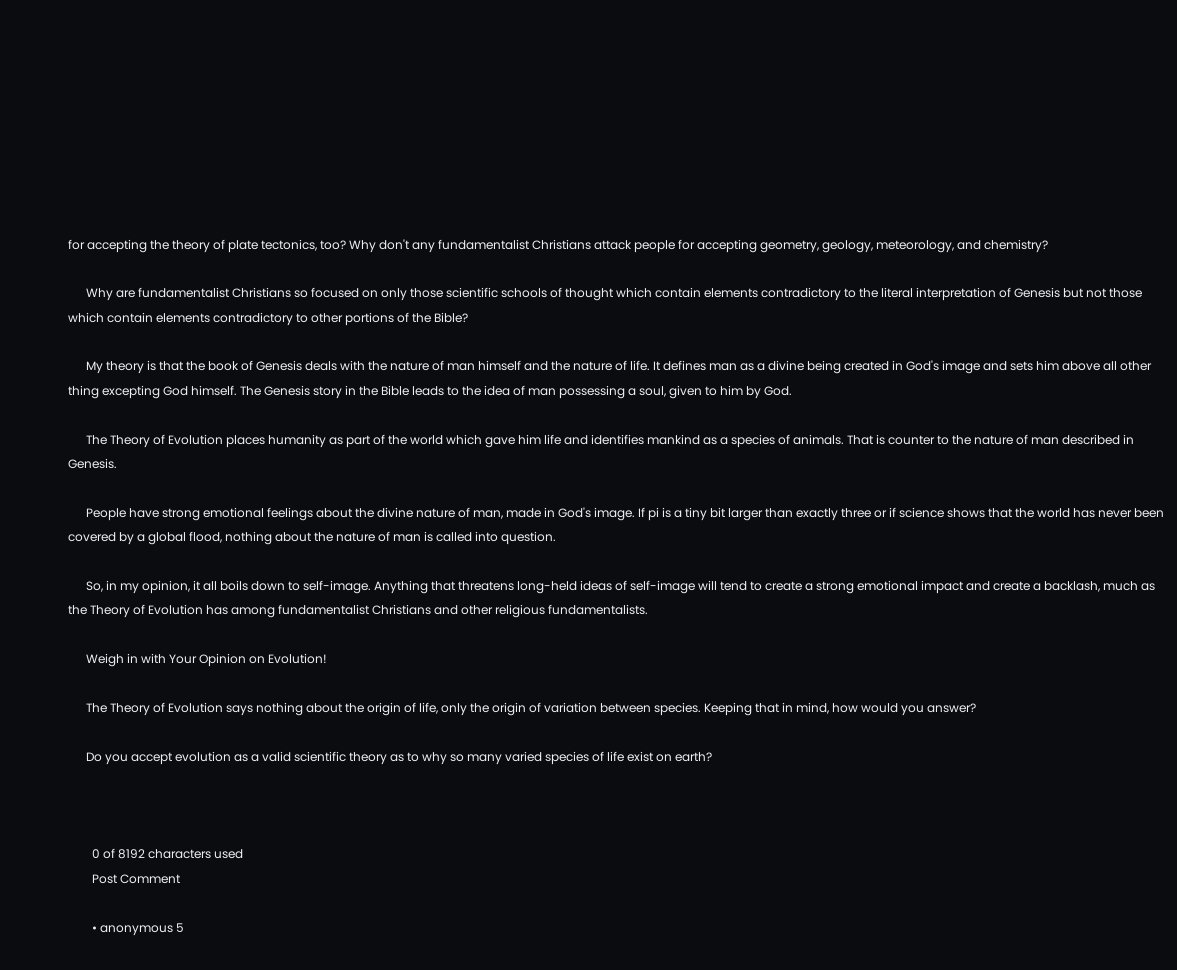for accepting the theory of plate tectonics, too? Why don't any fundamentalist Christians attack people for accepting geometry, geology, meteorology, and chemistry?

      Why are fundamentalist Christians so focused on only those scientific schools of thought which contain elements contradictory to the literal interpretation of Genesis but not those which contain elements contradictory to other portions of the Bible?

      My theory is that the book of Genesis deals with the nature of man himself and the nature of life. It defines man as a divine being created in God's image and sets him above all other thing excepting God himself. The Genesis story in the Bible leads to the idea of man possessing a soul, given to him by God.

      The Theory of Evolution places humanity as part of the world which gave him life and identifies mankind as a species of animals. That is counter to the nature of man described in Genesis.

      People have strong emotional feelings about the divine nature of man, made in God's image. If pi is a tiny bit larger than exactly three or if science shows that the world has never been covered by a global flood, nothing about the nature of man is called into question.

      So, in my opinion, it all boils down to self-image. Anything that threatens long-held ideas of self-image will tend to create a strong emotional impact and create a backlash, much as the Theory of Evolution has among fundamentalist Christians and other religious fundamentalists.

      Weigh in with Your Opinion on Evolution!

      The Theory of Evolution says nothing about the origin of life, only the origin of variation between species. Keeping that in mind, how would you answer?

      Do you accept evolution as a valid scientific theory as to why so many varied species of life exist on earth?



        0 of 8192 characters used
        Post Comment

        • anonymous 5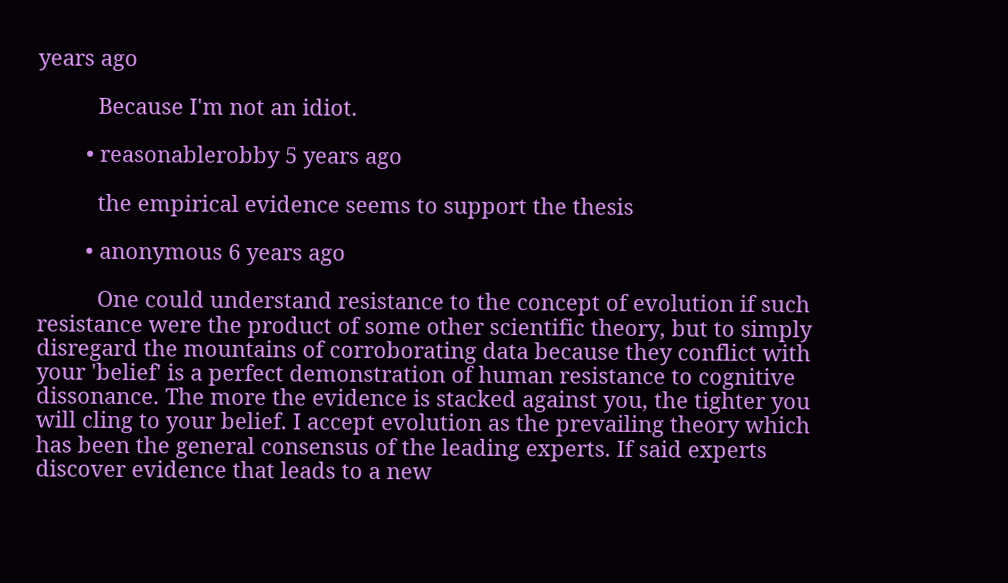years ago

          Because I'm not an idiot.

        • reasonablerobby 5 years ago

          the empirical evidence seems to support the thesis

        • anonymous 6 years ago

          One could understand resistance to the concept of evolution if such resistance were the product of some other scientific theory, but to simply disregard the mountains of corroborating data because they conflict with your 'belief' is a perfect demonstration of human resistance to cognitive dissonance. The more the evidence is stacked against you, the tighter you will cling to your belief. I accept evolution as the prevailing theory which has been the general consensus of the leading experts. If said experts discover evidence that leads to a new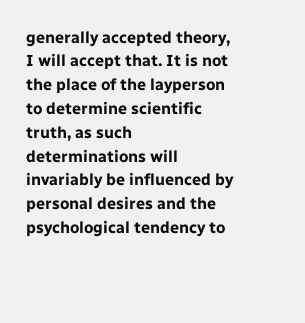generally accepted theory, I will accept that. It is not the place of the layperson to determine scientific truth, as such determinations will invariably be influenced by personal desires and the psychological tendency to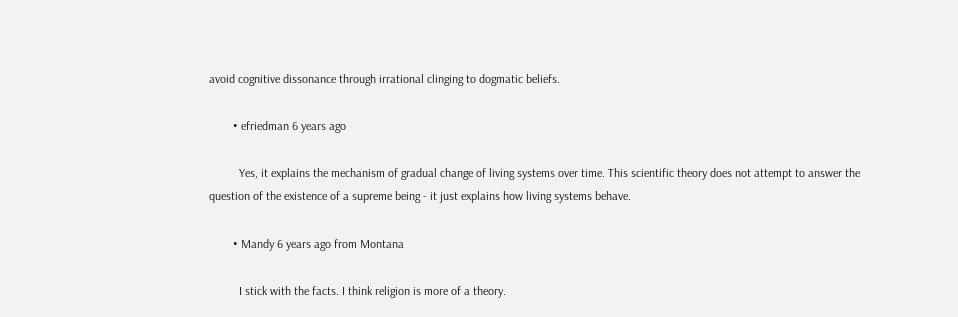avoid cognitive dissonance through irrational clinging to dogmatic beliefs.

        • efriedman 6 years ago

          Yes, it explains the mechanism of gradual change of living systems over time. This scientific theory does not attempt to answer the question of the existence of a supreme being - it just explains how living systems behave.

        • Mandy 6 years ago from Montana

          I stick with the facts. I think religion is more of a theory.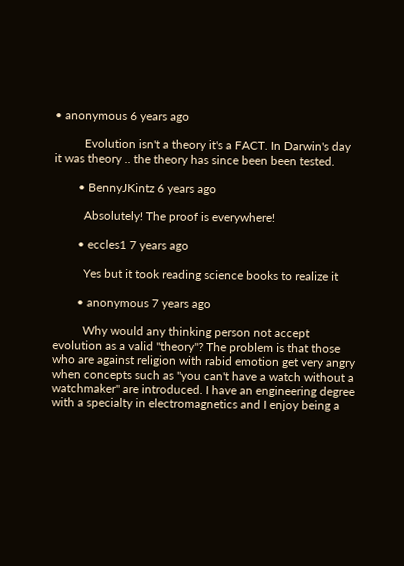• anonymous 6 years ago

          Evolution isn't a theory it's a FACT. In Darwin's day it was theory .. the theory has since been been tested.

        • BennyJKintz 6 years ago

          Absolutely! The proof is everywhere!

        • eccles1 7 years ago

          Yes but it took reading science books to realize it

        • anonymous 7 years ago

          Why would any thinking person not accept evolution as a valid "theory"? The problem is that those who are against religion with rabid emotion get very angry when concepts such as "you can't have a watch without a watchmaker" are introduced. I have an engineering degree with a specialty in electromagnetics and I enjoy being a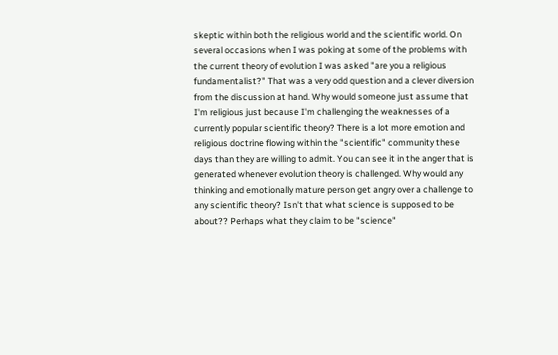skeptic within both the religious world and the scientific world. On several occasions when I was poking at some of the problems with the current theory of evolution I was asked "are you a religious fundamentalist?" That was a very odd question and a clever diversion from the discussion at hand. Why would someone just assume that I'm religious just because I'm challenging the weaknesses of a currently popular scientific theory? There is a lot more emotion and religious doctrine flowing within the "scientific" community these days than they are willing to admit. You can see it in the anger that is generated whenever evolution theory is challenged. Why would any thinking and emotionally mature person get angry over a challenge to any scientific theory? Isn't that what science is supposed to be about?? Perhaps what they claim to be "science"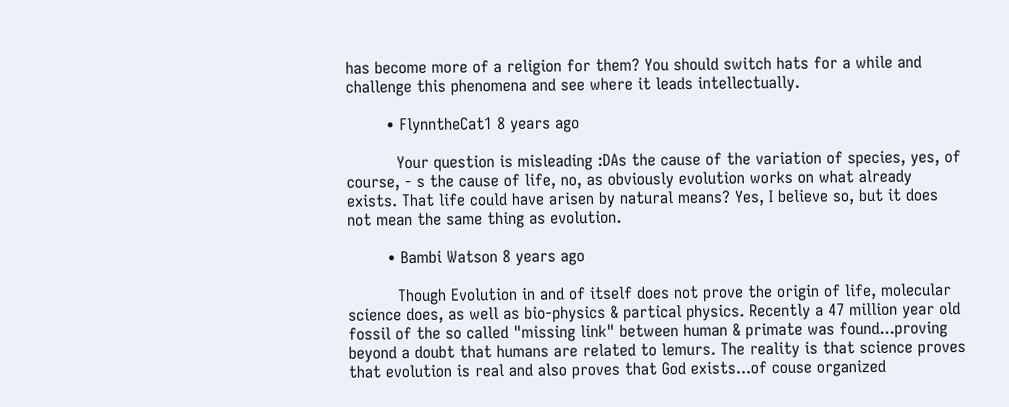has become more of a religion for them? You should switch hats for a while and challenge this phenomena and see where it leads intellectually.

        • FlynntheCat1 8 years ago

          Your question is misleading :DAs the cause of the variation of species, yes, of course, - s the cause of life, no, as obviously evolution works on what already exists. That life could have arisen by natural means? Yes, I believe so, but it does not mean the same thing as evolution.

        • Bambi Watson 8 years ago

          Though Evolution in and of itself does not prove the origin of life, molecular science does, as well as bio-physics & partical physics. Recently a 47 million year old fossil of the so called "missing link" between human & primate was found...proving beyond a doubt that humans are related to lemurs. The reality is that science proves that evolution is real and also proves that God exists...of couse organized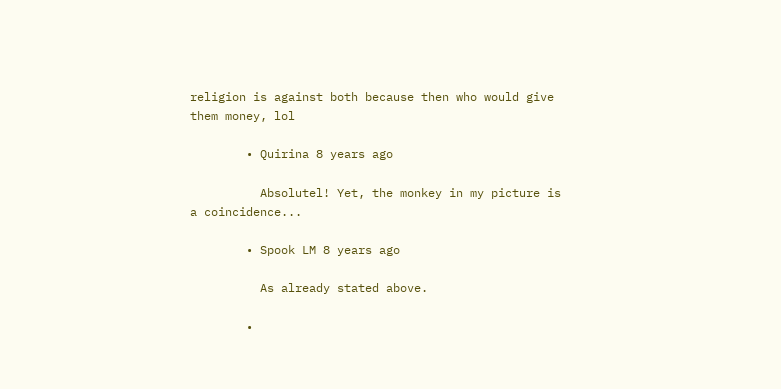religion is against both because then who would give them money, lol

        • Quirina 8 years ago

          Absolutel! Yet, the monkey in my picture is a coincidence...

        • Spook LM 8 years ago

          As already stated above.

        •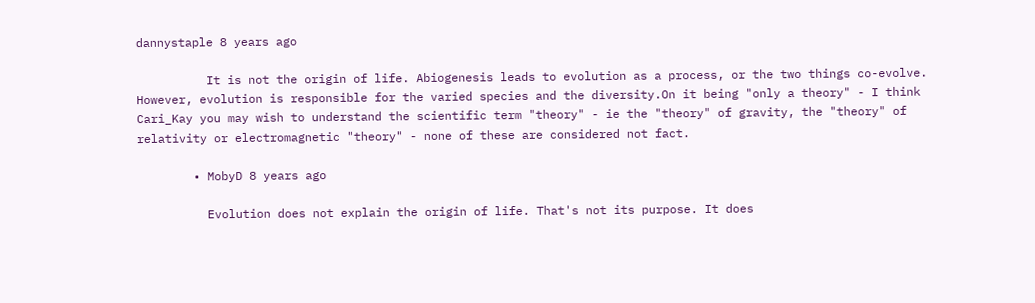dannystaple 8 years ago

          It is not the origin of life. Abiogenesis leads to evolution as a process, or the two things co-evolve. However, evolution is responsible for the varied species and the diversity.On it being "only a theory" - I think Cari_Kay you may wish to understand the scientific term "theory" - ie the "theory" of gravity, the "theory" of relativity or electromagnetic "theory" - none of these are considered not fact.

        • MobyD 8 years ago

          Evolution does not explain the origin of life. That's not its purpose. It does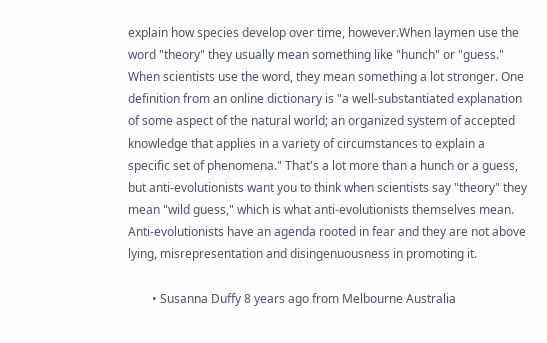explain how species develop over time, however.When laymen use the word "theory" they usually mean something like "hunch" or "guess." When scientists use the word, they mean something a lot stronger. One definition from an online dictionary is "a well-substantiated explanation of some aspect of the natural world; an organized system of accepted knowledge that applies in a variety of circumstances to explain a specific set of phenomena." That's a lot more than a hunch or a guess, but anti-evolutionists want you to think when scientists say "theory" they mean "wild guess," which is what anti-evolutionists themselves mean. Anti-evolutionists have an agenda rooted in fear and they are not above lying, misrepresentation and disingenuousness in promoting it.

        • Susanna Duffy 8 years ago from Melbourne Australia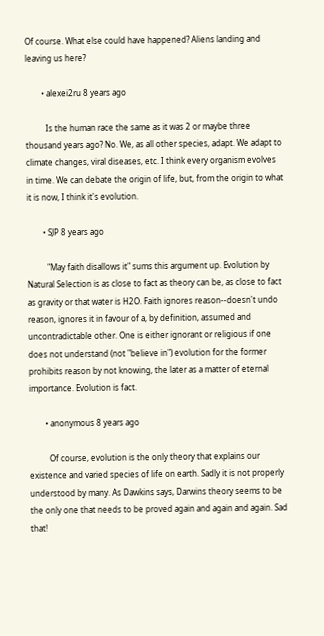Of course. What else could have happened? Aliens landing and leaving us here?

        • alexei2ru 8 years ago

          Is the human race the same as it was 2 or maybe three thousand years ago? No. We, as all other species, adapt. We adapt to climate changes, viral diseases, etc. I think every organism evolves in time. We can debate the origin of life, but, from the origin to what it is now, I think it's evolution.

        • SJP 8 years ago

          "May faith disallows it" sums this argument up. Evolution by Natural Selection is as close to fact as theory can be, as close to fact as gravity or that water is H2O. Faith ignores reason--doesn't undo reason, ignores it in favour of a, by definition, assumed and uncontradictable other. One is either ignorant or religious if one does not understand (not "believe in") evolution for the former prohibits reason by not knowing, the later as a matter of eternal importance. Evolution is fact.

        • anonymous 8 years ago

          Of course, evolution is the only theory that explains our existence and varied species of life on earth. Sadly it is not properly understood by many. As Dawkins says, Darwins theory seems to be the only one that needs to be proved again and again and again. Sad that!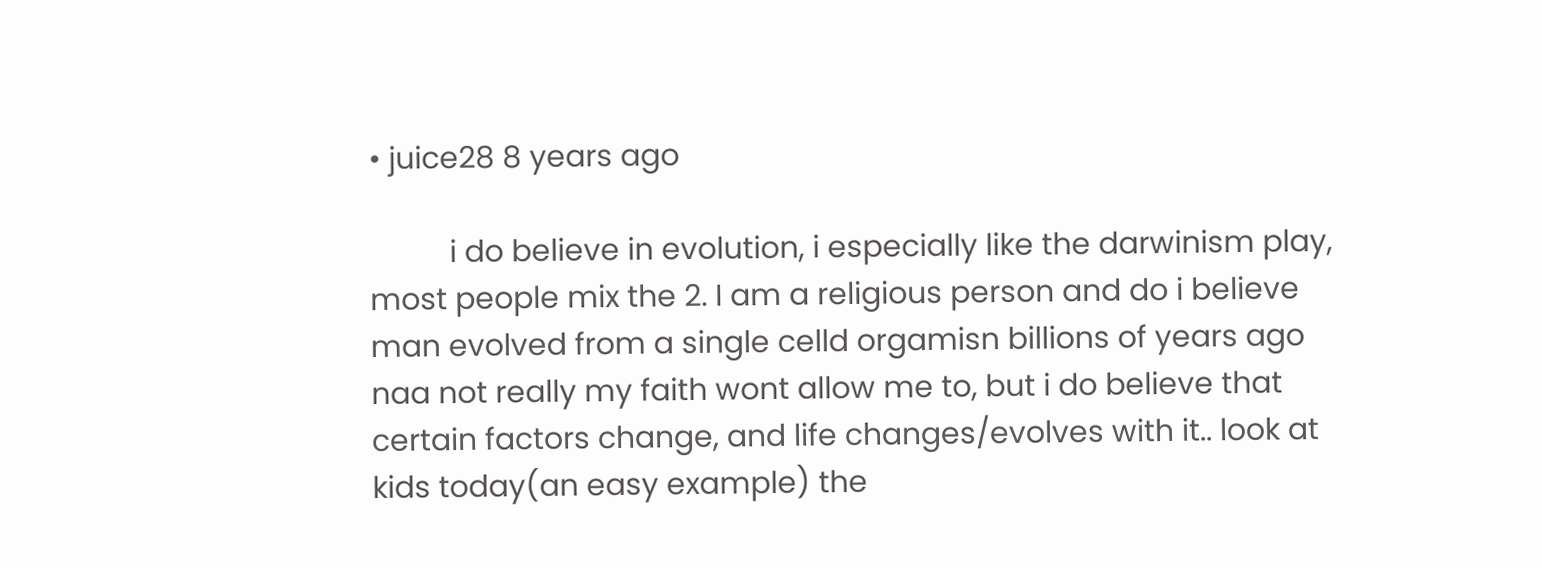• juice28 8 years ago

          i do believe in evolution, i especially like the darwinism play, most people mix the 2. I am a religious person and do i believe man evolved from a single celld orgamisn billions of years ago naa not really my faith wont allow me to, but i do believe that certain factors change, and life changes/evolves with it.. look at kids today(an easy example) the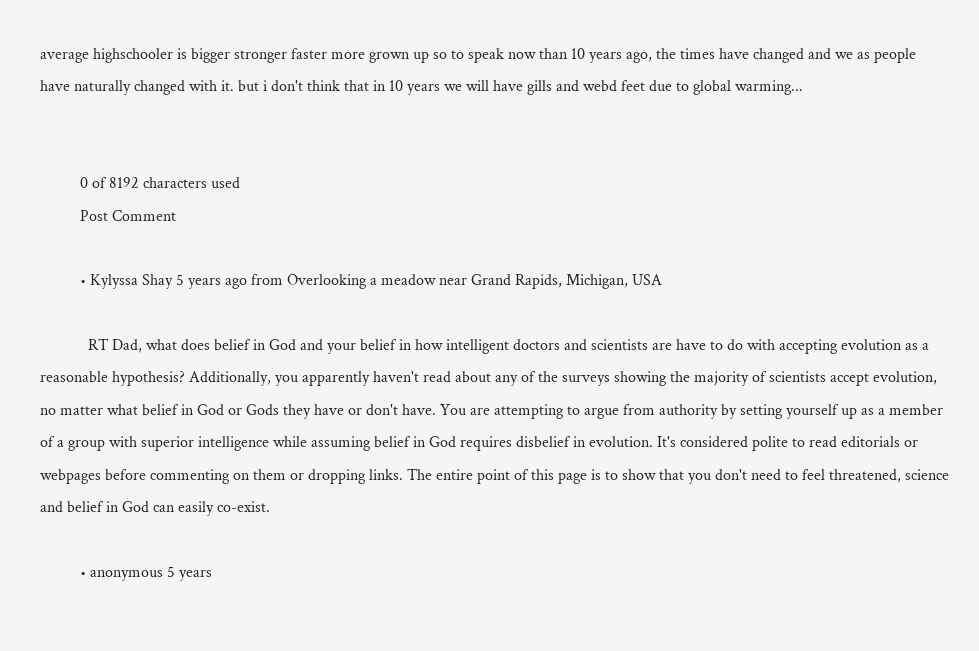average highschooler is bigger stronger faster more grown up so to speak now than 10 years ago, the times have changed and we as people have naturally changed with it. but i don't think that in 10 years we will have gills and webd feet due to global warming...


          0 of 8192 characters used
          Post Comment

          • Kylyssa Shay 5 years ago from Overlooking a meadow near Grand Rapids, Michigan, USA

            RT Dad, what does belief in God and your belief in how intelligent doctors and scientists are have to do with accepting evolution as a reasonable hypothesis? Additionally, you apparently haven't read about any of the surveys showing the majority of scientists accept evolution, no matter what belief in God or Gods they have or don't have. You are attempting to argue from authority by setting yourself up as a member of a group with superior intelligence while assuming belief in God requires disbelief in evolution. It's considered polite to read editorials or webpages before commenting on them or dropping links. The entire point of this page is to show that you don't need to feel threatened, science and belief in God can easily co-exist.

          • anonymous 5 years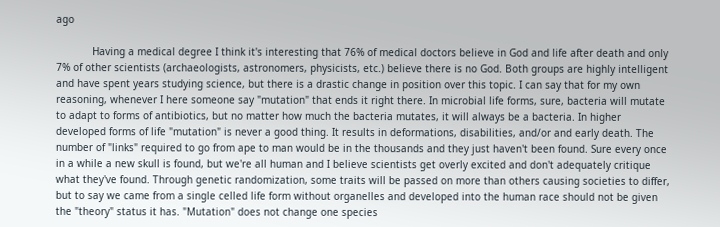ago

            Having a medical degree I think it's interesting that 76% of medical doctors believe in God and life after death and only 7% of other scientists (archaeologists, astronomers, physicists, etc.) believe there is no God. Both groups are highly intelligent and have spent years studying science, but there is a drastic change in position over this topic. I can say that for my own reasoning, whenever I here someone say "mutation" that ends it right there. In microbial life forms, sure, bacteria will mutate to adapt to forms of antibiotics, but no matter how much the bacteria mutates, it will always be a bacteria. In higher developed forms of life "mutation" is never a good thing. It results in deformations, disabilities, and/or and early death. The number of "links" required to go from ape to man would be in the thousands and they just haven't been found. Sure every once in a while a new skull is found, but we're all human and I believe scientists get overly excited and don't adequately critique what they've found. Through genetic randomization, some traits will be passed on more than others causing societies to differ, but to say we came from a single celled life form without organelles and developed into the human race should not be given the "theory" status it has. "Mutation" does not change one species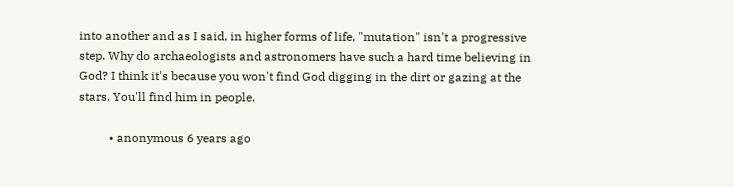into another and as I said, in higher forms of life, "mutation" isn't a progressive step. Why do archaeologists and astronomers have such a hard time believing in God? I think it's because you won't find God digging in the dirt or gazing at the stars. You'll find him in people.

          • anonymous 6 years ago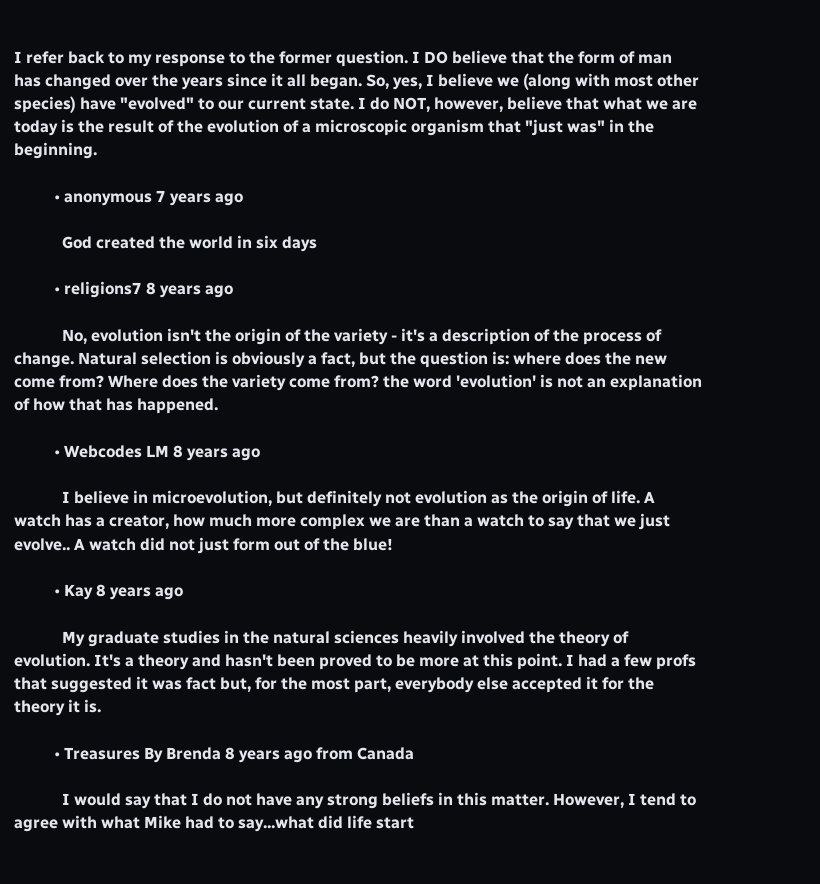I refer back to my response to the former question. I DO believe that the form of man has changed over the years since it all began. So, yes, I believe we (along with most other species) have "evolved" to our current state. I do NOT, however, believe that what we are today is the result of the evolution of a microscopic organism that "just was" in the beginning.

          • anonymous 7 years ago

            God created the world in six days

          • religions7 8 years ago

            No, evolution isn't the origin of the variety - it's a description of the process of change. Natural selection is obviously a fact, but the question is: where does the new come from? Where does the variety come from? the word 'evolution' is not an explanation of how that has happened.

          • Webcodes LM 8 years ago

            I believe in microevolution, but definitely not evolution as the origin of life. A watch has a creator, how much more complex we are than a watch to say that we just evolve.. A watch did not just form out of the blue!

          • Kay 8 years ago

            My graduate studies in the natural sciences heavily involved the theory of evolution. It's a theory and hasn't been proved to be more at this point. I had a few profs that suggested it was fact but, for the most part, everybody else accepted it for the theory it is.

          • Treasures By Brenda 8 years ago from Canada

            I would say that I do not have any strong beliefs in this matter. However, I tend to agree with what Mike had to say...what did life start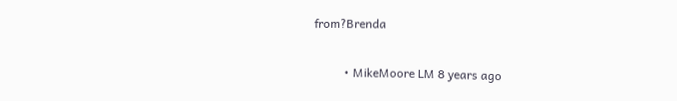from?Brenda

          • MikeMoore LM 8 years ago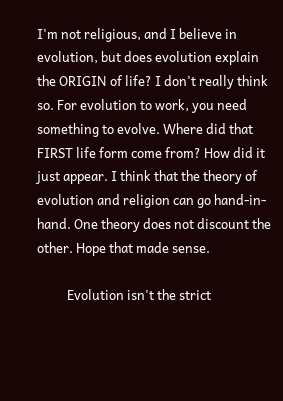I'm not religious, and I believe in evolution, but does evolution explain the ORIGIN of life? I don't really think so. For evolution to work, you need something to evolve. Where did that FIRST life form come from? How did it just appear. I think that the theory of evolution and religion can go hand-in-hand. One theory does not discount the other. Hope that made sense.

          Evolution isn't the strict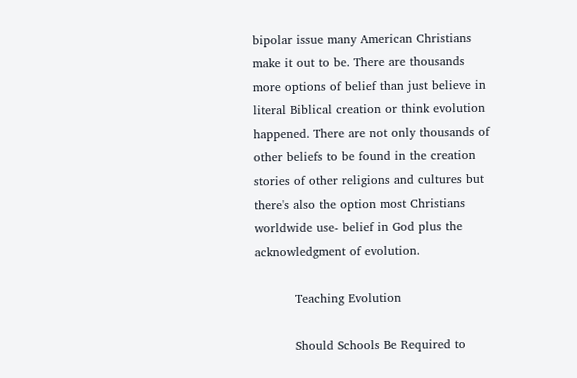bipolar issue many American Christians make it out to be. There are thousands more options of belief than just believe in literal Biblical creation or think evolution happened. There are not only thousands of other beliefs to be found in the creation stories of other religions and cultures but there's also the option most Christians worldwide use- belief in God plus the acknowledgment of evolution.

          Teaching Evolution

          Should Schools Be Required to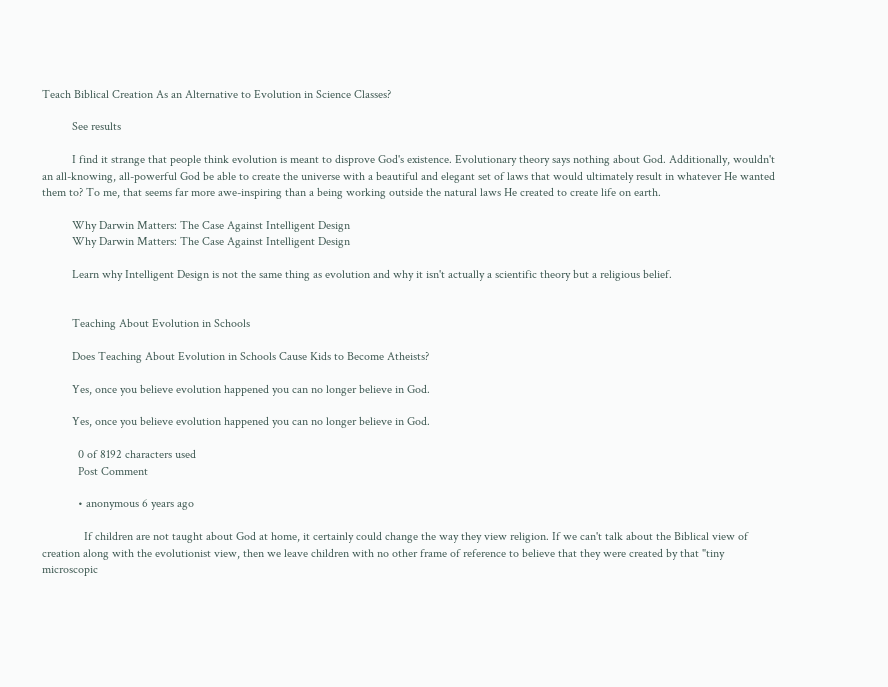Teach Biblical Creation As an Alternative to Evolution in Science Classes?

          See results

          I find it strange that people think evolution is meant to disprove God's existence. Evolutionary theory says nothing about God. Additionally, wouldn't an all-knowing, all-powerful God be able to create the universe with a beautiful and elegant set of laws that would ultimately result in whatever He wanted them to? To me, that seems far more awe-inspiring than a being working outside the natural laws He created to create life on earth.

          Why Darwin Matters: The Case Against Intelligent Design
          Why Darwin Matters: The Case Against Intelligent Design

          Learn why Intelligent Design is not the same thing as evolution and why it isn't actually a scientific theory but a religious belief.


          Teaching About Evolution in Schools

          Does Teaching About Evolution in Schools Cause Kids to Become Atheists?

          Yes, once you believe evolution happened you can no longer believe in God.

          Yes, once you believe evolution happened you can no longer believe in God.

            0 of 8192 characters used
            Post Comment

            • anonymous 6 years ago

              If children are not taught about God at home, it certainly could change the way they view religion. If we can't talk about the Biblical view of creation along with the evolutionist view, then we leave children with no other frame of reference to believe that they were created by that "tiny microscopic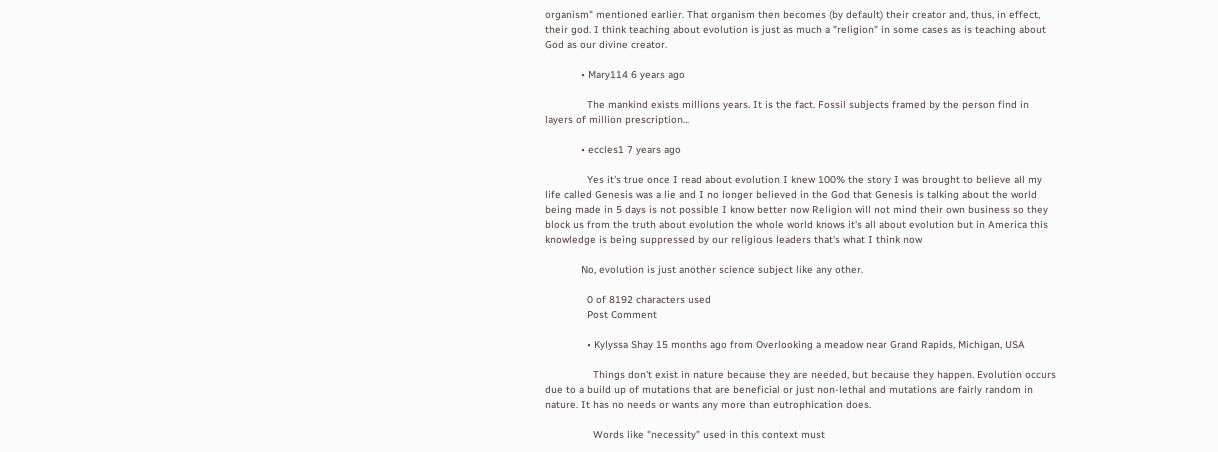organism" mentioned earlier. That organism then becomes (by default) their creator and, thus, in effect, their god. I think teaching about evolution is just as much a "religion" in some cases as is teaching about God as our divine creator.

            • Mary114 6 years ago

              The mankind exists millions years. It is the fact. Fossil subjects framed by the person find in layers of million prescription...

            • eccles1 7 years ago

              Yes it's true once I read about evolution I knew 100% the story I was brought to believe all my life called Genesis was a lie and I no longer believed in the God that Genesis is talking about the world being made in 5 days is not possible I know better now Religion will not mind their own business so they block us from the truth about evolution the whole world knows it's all about evolution but in America this knowledge is being suppressed by our religious leaders that's what I think now

            No, evolution is just another science subject like any other.

              0 of 8192 characters used
              Post Comment

              • Kylyssa Shay 15 months ago from Overlooking a meadow near Grand Rapids, Michigan, USA

                Things don't exist in nature because they are needed, but because they happen. Evolution occurs due to a build up of mutations that are beneficial or just non-lethal and mutations are fairly random in nature. It has no needs or wants any more than eutrophication does.

                Words like "necessity" used in this context must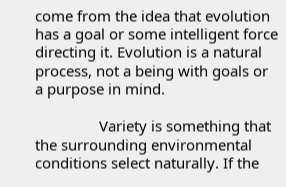come from the idea that evolution has a goal or some intelligent force directing it. Evolution is a natural process, not a being with goals or a purpose in mind.

                Variety is something that the surrounding environmental conditions select naturally. If the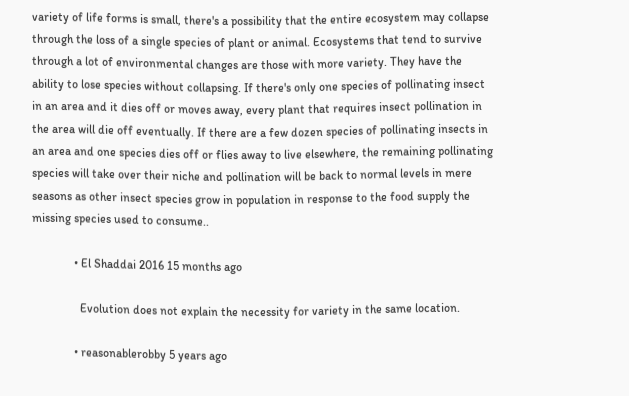variety of life forms is small, there's a possibility that the entire ecosystem may collapse through the loss of a single species of plant or animal. Ecosystems that tend to survive through a lot of environmental changes are those with more variety. They have the ability to lose species without collapsing. If there's only one species of pollinating insect in an area and it dies off or moves away, every plant that requires insect pollination in the area will die off eventually. If there are a few dozen species of pollinating insects in an area and one species dies off or flies away to live elsewhere, the remaining pollinating species will take over their niche and pollination will be back to normal levels in mere seasons as other insect species grow in population in response to the food supply the missing species used to consume..

              • El Shaddai 2016 15 months ago

                Evolution does not explain the necessity for variety in the same location.

              • reasonablerobby 5 years ago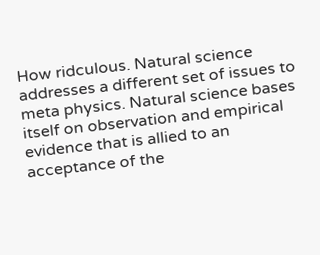How ridculous. Natural science addresses a different set of issues to meta physics. Natural science bases itself on observation and empirical evidence that is allied to an acceptance of the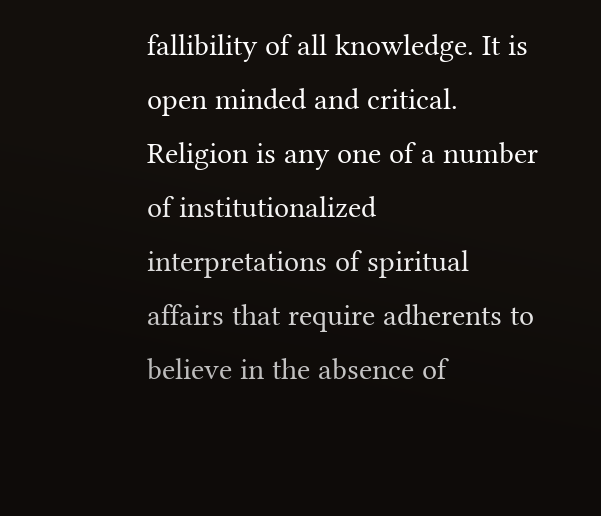fallibility of all knowledge. It is open minded and critical. Religion is any one of a number of institutionalized interpretations of spiritual affairs that require adherents to believe in the absence of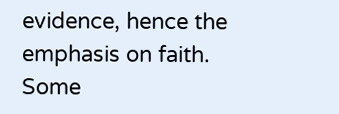evidence, hence the emphasis on faith. Some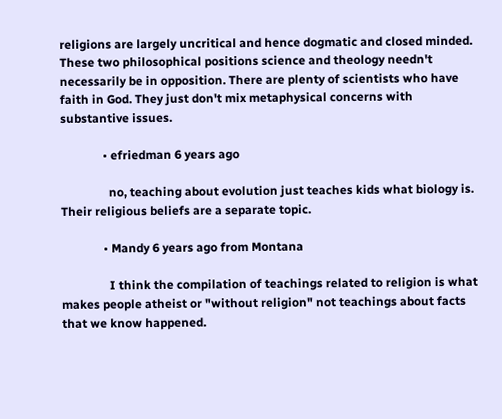religions are largely uncritical and hence dogmatic and closed minded. These two philosophical positions science and theology needn't necessarily be in opposition. There are plenty of scientists who have faith in God. They just don't mix metaphysical concerns with substantive issues.

              • efriedman 6 years ago

                no, teaching about evolution just teaches kids what biology is. Their religious beliefs are a separate topic.

              • Mandy 6 years ago from Montana

                I think the compilation of teachings related to religion is what makes people atheist or "without religion" not teachings about facts that we know happened.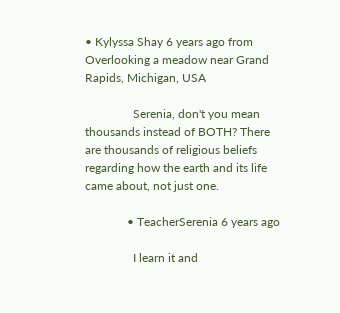• Kylyssa Shay 6 years ago from Overlooking a meadow near Grand Rapids, Michigan, USA

                Serenia, don't you mean thousands instead of BOTH? There are thousands of religious beliefs regarding how the earth and its life came about, not just one.

              • TeacherSerenia 6 years ago

                I learn it and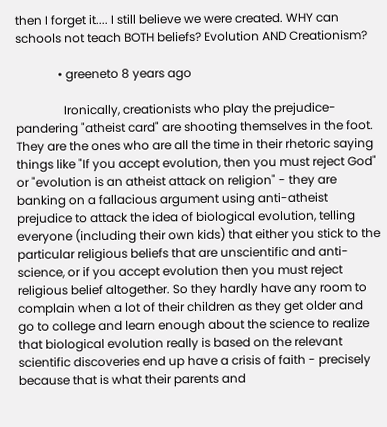then I forget it.... I still believe we were created. WHY can schools not teach BOTH beliefs? Evolution AND Creationism?

              • greeneto 8 years ago

                Ironically, creationists who play the prejudice-pandering "atheist card" are shooting themselves in the foot. They are the ones who are all the time in their rhetoric saying things like "If you accept evolution, then you must reject God" or "evolution is an atheist attack on religion" - they are banking on a fallacious argument using anti-atheist prejudice to attack the idea of biological evolution, telling everyone (including their own kids) that either you stick to the particular religious beliefs that are unscientific and anti-science, or if you accept evolution then you must reject religious belief altogether. So they hardly have any room to complain when a lot of their children as they get older and go to college and learn enough about the science to realize that biological evolution really is based on the relevant scientific discoveries end up have a crisis of faith - precisely because that is what their parents and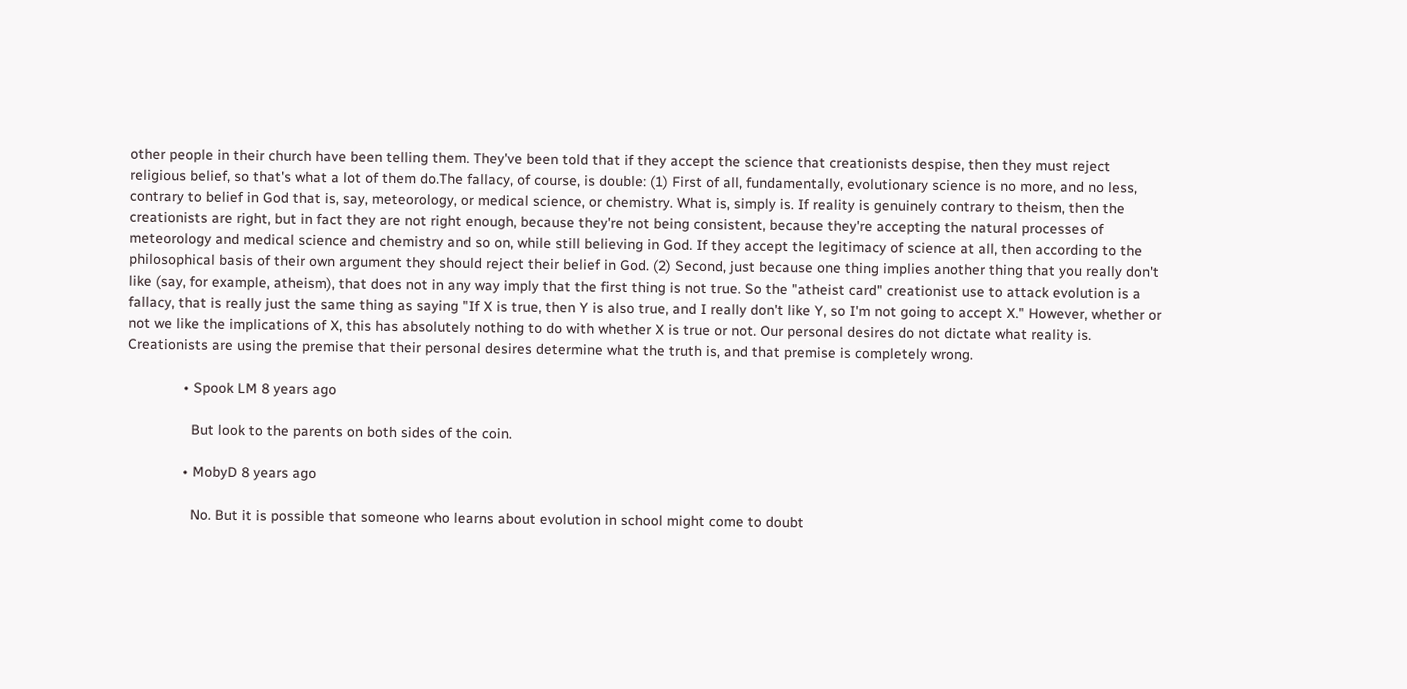other people in their church have been telling them. They've been told that if they accept the science that creationists despise, then they must reject religious belief, so that's what a lot of them do.The fallacy, of course, is double: (1) First of all, fundamentally, evolutionary science is no more, and no less, contrary to belief in God that is, say, meteorology, or medical science, or chemistry. What is, simply is. If reality is genuinely contrary to theism, then the creationists are right, but in fact they are not right enough, because they're not being consistent, because they're accepting the natural processes of meteorology and medical science and chemistry and so on, while still believing in God. If they accept the legitimacy of science at all, then according to the philosophical basis of their own argument they should reject their belief in God. (2) Second, just because one thing implies another thing that you really don't like (say, for example, atheism), that does not in any way imply that the first thing is not true. So the "atheist card" creationist use to attack evolution is a fallacy, that is really just the same thing as saying "If X is true, then Y is also true, and I really don't like Y, so I'm not going to accept X." However, whether or not we like the implications of X, this has absolutely nothing to do with whether X is true or not. Our personal desires do not dictate what reality is. Creationists are using the premise that their personal desires determine what the truth is, and that premise is completely wrong.

              • Spook LM 8 years ago

                But look to the parents on both sides of the coin.

              • MobyD 8 years ago

                No. But it is possible that someone who learns about evolution in school might come to doubt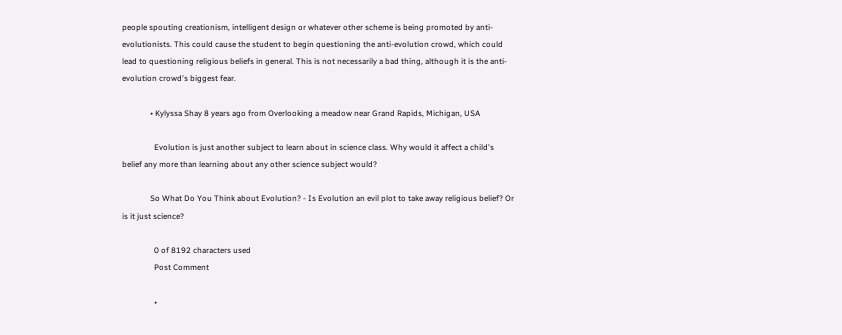people spouting creationism, intelligent design or whatever other scheme is being promoted by anti-evolutionists. This could cause the student to begin questioning the anti-evolution crowd, which could lead to questioning religious beliefs in general. This is not necessarily a bad thing, although it is the anti-evolution crowd's biggest fear.

              • Kylyssa Shay 8 years ago from Overlooking a meadow near Grand Rapids, Michigan, USA

                Evolution is just another subject to learn about in science class. Why would it affect a child's belief any more than learning about any other science subject would?

              So What Do You Think about Evolution? - Is Evolution an evil plot to take away religious belief? Or is it just science?

                0 of 8192 characters used
                Post Comment

                •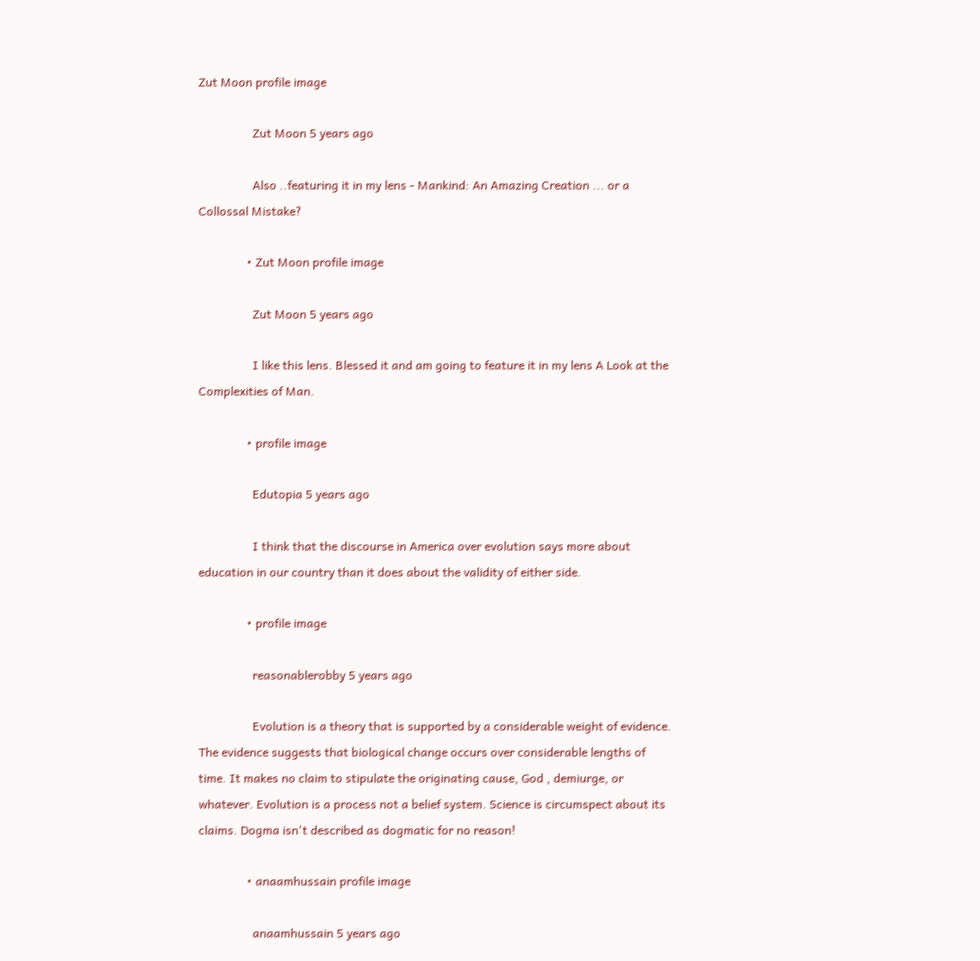Zut Moon profile image

                  Zut Moon 5 years ago

                  Also ..featuring it in my lens - Mankind: An Amazing Creation ... or a Collossal Mistake?

                • Zut Moon profile image

                  Zut Moon 5 years ago

                  I like this lens. Blessed it and am going to feature it in my lens A Look at the Complexities of Man.

                • profile image

                  Edutopia 5 years ago

                  I think that the discourse in America over evolution says more about education in our country than it does about the validity of either side.

                • profile image

                  reasonablerobby 5 years ago

                  Evolution is a theory that is supported by a considerable weight of evidence. The evidence suggests that biological change occurs over considerable lengths of time. It makes no claim to stipulate the originating cause, God , demiurge, or whatever. Evolution is a process not a belief system. Science is circumspect about its claims. Dogma isn't described as dogmatic for no reason!

                • anaamhussain profile image

                  anaamhussain 5 years ago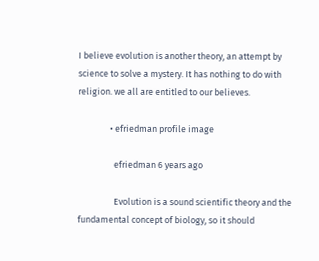I believe evolution is another theory, an attempt by science to solve a mystery. It has nothing to do with religion. we all are entitled to our believes.

                • efriedman profile image

                  efriedman 6 years ago

                  Evolution is a sound scientific theory and the fundamental concept of biology, so it should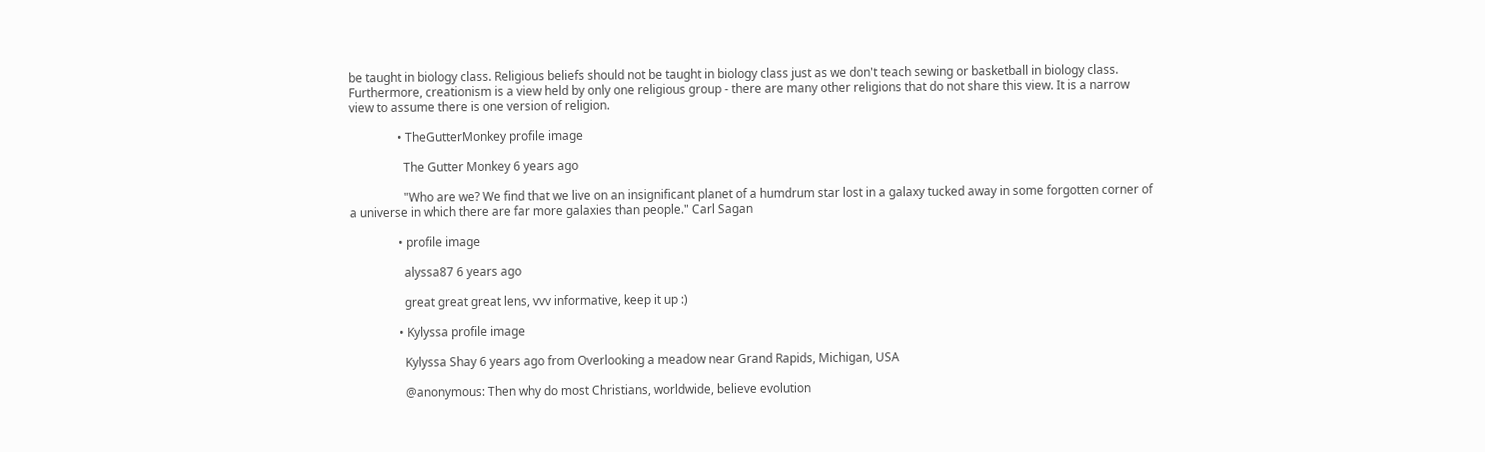be taught in biology class. Religious beliefs should not be taught in biology class just as we don't teach sewing or basketball in biology class. Furthermore, creationism is a view held by only one religious group - there are many other religions that do not share this view. It is a narrow view to assume there is one version of religion.

                • TheGutterMonkey profile image

                  The Gutter Monkey 6 years ago

                  "Who are we? We find that we live on an insignificant planet of a humdrum star lost in a galaxy tucked away in some forgotten corner of a universe in which there are far more galaxies than people." Carl Sagan

                • profile image

                  alyssa87 6 years ago

                  great great great lens, vvv informative, keep it up :)

                • Kylyssa profile image

                  Kylyssa Shay 6 years ago from Overlooking a meadow near Grand Rapids, Michigan, USA

                  @anonymous: Then why do most Christians, worldwide, believe evolution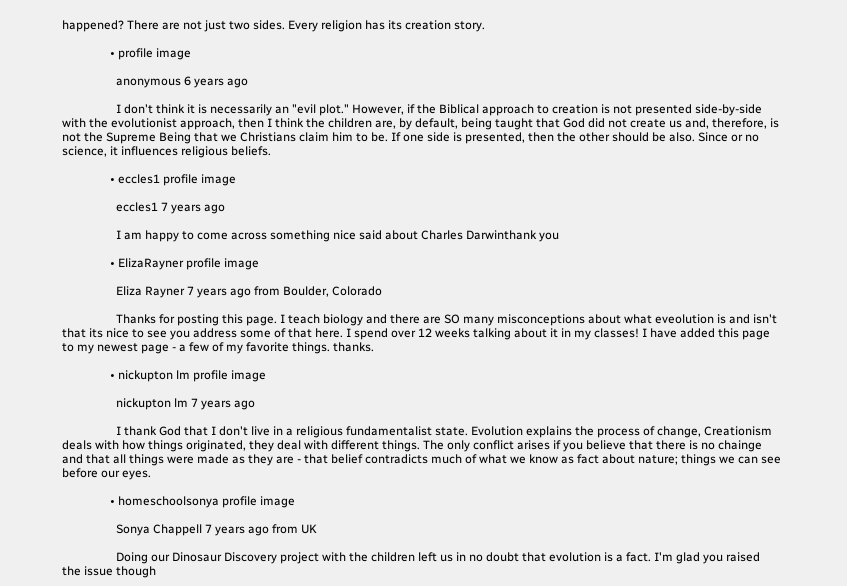happened? There are not just two sides. Every religion has its creation story.

                • profile image

                  anonymous 6 years ago

                  I don't think it is necessarily an "evil plot." However, if the Biblical approach to creation is not presented side-by-side with the evolutionist approach, then I think the children are, by default, being taught that God did not create us and, therefore, is not the Supreme Being that we Christians claim him to be. If one side is presented, then the other should be also. Since or no science, it influences religious beliefs.

                • eccles1 profile image

                  eccles1 7 years ago

                  I am happy to come across something nice said about Charles Darwinthank you

                • ElizaRayner profile image

                  Eliza Rayner 7 years ago from Boulder, Colorado

                  Thanks for posting this page. I teach biology and there are SO many misconceptions about what eveolution is and isn't that its nice to see you address some of that here. I spend over 12 weeks talking about it in my classes! I have added this page to my newest page - a few of my favorite things. thanks.

                • nickupton lm profile image

                  nickupton lm 7 years ago

                  I thank God that I don't live in a religious fundamentalist state. Evolution explains the process of change, Creationism deals with how things originated, they deal with different things. The only conflict arises if you believe that there is no chainge and that all things were made as they are - that belief contradicts much of what we know as fact about nature; things we can see before our eyes.

                • homeschoolsonya profile image

                  Sonya Chappell 7 years ago from UK

                  Doing our Dinosaur Discovery project with the children left us in no doubt that evolution is a fact. I'm glad you raised the issue though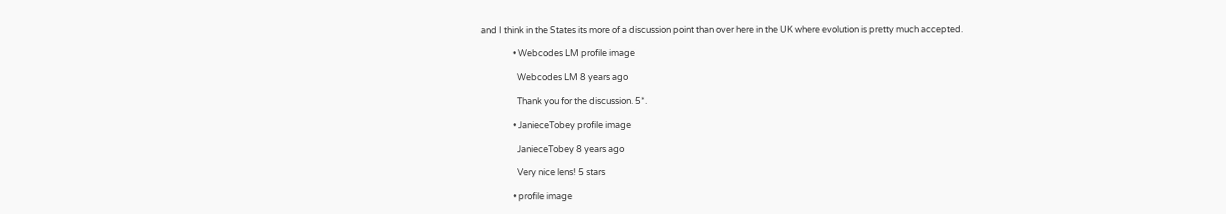and I think in the States its more of a discussion point than over here in the UK where evolution is pretty much accepted.

                • Webcodes LM profile image

                  Webcodes LM 8 years ago

                  Thank you for the discussion. 5*.

                • JanieceTobey profile image

                  JanieceTobey 8 years ago

                  Very nice lens! 5 stars

                • profile image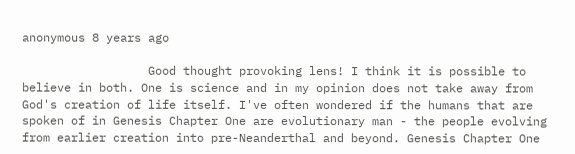anonymous 8 years ago

                  Good thought provoking lens! I think it is possible to believe in both. One is science and in my opinion does not take away from God's creation of life itself. I've often wondered if the humans that are spoken of in Genesis Chapter One are evolutionary man - the people evolving from earlier creation into pre-Neanderthal and beyond. Genesis Chapter One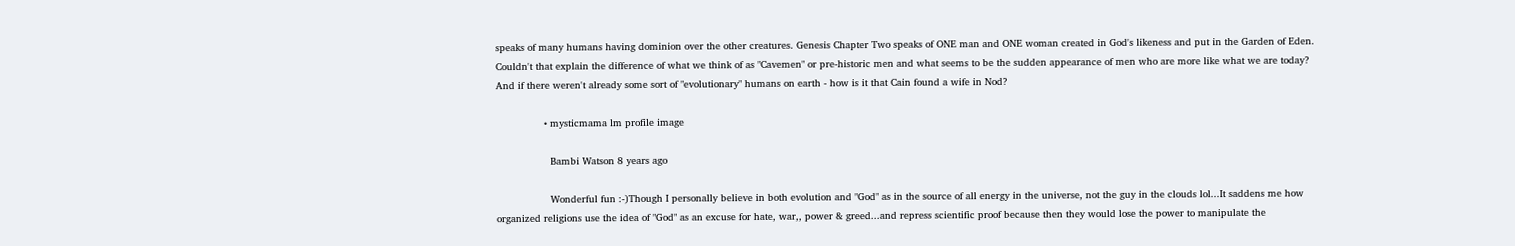speaks of many humans having dominion over the other creatures. Genesis Chapter Two speaks of ONE man and ONE woman created in God's likeness and put in the Garden of Eden. Couldn't that explain the difference of what we think of as "Cavemen" or pre-historic men and what seems to be the sudden appearance of men who are more like what we are today? And if there weren't already some sort of "evolutionary" humans on earth - how is it that Cain found a wife in Nod?

                • mysticmama lm profile image

                  Bambi Watson 8 years ago

                  Wonderful fun :-)Though I personally believe in both evolution and "God" as in the source of all energy in the universe, not the guy in the clouds lol...It saddens me how organized religions use the idea of "God" as an excuse for hate, war,, power & greed...and repress scientific proof because then they would lose the power to manipulate the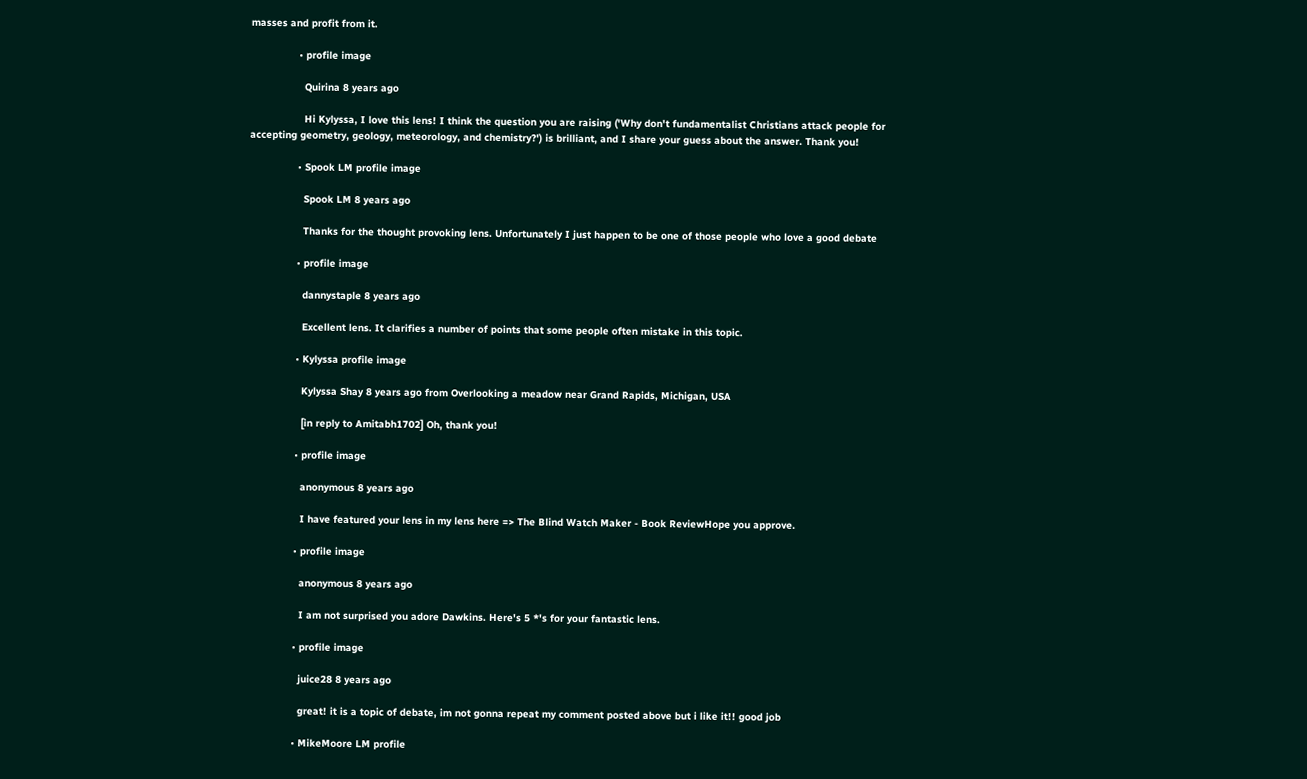masses and profit from it.

                • profile image

                  Quirina 8 years ago

                  Hi Kylyssa, I love this lens! I think the question you are raising ('Why don't fundamentalist Christians attack people for accepting geometry, geology, meteorology, and chemistry?') is brilliant, and I share your guess about the answer. Thank you!

                • Spook LM profile image

                  Spook LM 8 years ago

                  Thanks for the thought provoking lens. Unfortunately I just happen to be one of those people who love a good debate

                • profile image

                  dannystaple 8 years ago

                  Excellent lens. It clarifies a number of points that some people often mistake in this topic.

                • Kylyssa profile image

                  Kylyssa Shay 8 years ago from Overlooking a meadow near Grand Rapids, Michigan, USA

                  [in reply to Amitabh1702] Oh, thank you!

                • profile image

                  anonymous 8 years ago

                  I have featured your lens in my lens here => The Blind Watch Maker - Book ReviewHope you approve.

                • profile image

                  anonymous 8 years ago

                  I am not surprised you adore Dawkins. Here's 5 *'s for your fantastic lens.

                • profile image

                  juice28 8 years ago

                  great! it is a topic of debate, im not gonna repeat my comment posted above but i like it!! good job

                • MikeMoore LM profile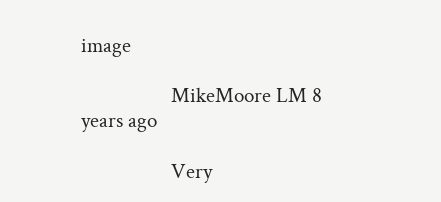image

                  MikeMoore LM 8 years ago

                  Very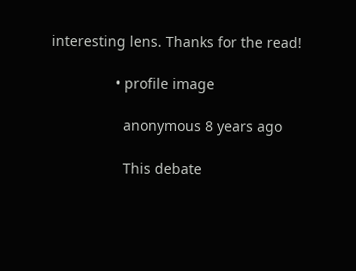interesting lens. Thanks for the read!

                • profile image

                  anonymous 8 years ago

                  This debate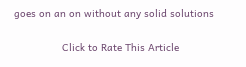goes on an on without any solid solutions

                Click to Rate This Article